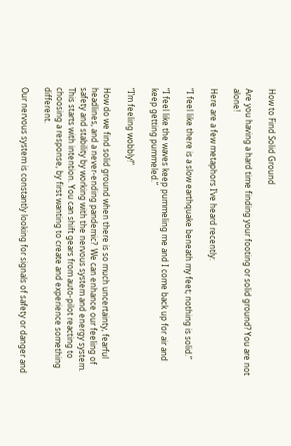How to Find Solid Ground

Are you having a hard time finding your footing or solid ground? You are not alone!

Here are a few metaphors I’ve heard recently:

“I feel like there is a slow earthquake beneath my feet; nothing is solid.”

“I feel like the waves keep pummeling me and I come back up for air and keep getting pummeled.”

“I’m feeling wobbly!”

How do we find solid ground when there is so much uncertainty, fearful headlines, and a never-ending pandemic?  We can enhance our feeling of safety and stability by working with the nervous system and energy system. This starts with intention. You can shift gears from auto-pilot reacting to choosing a response, by first wanting to create and experience something different.

Our nervous system is constantly looking for signals of safety or danger and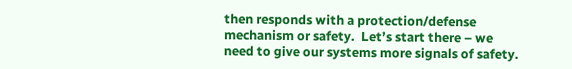then responds with a protection/defense mechanism or safety.  Let’s start there – we need to give our systems more signals of safety.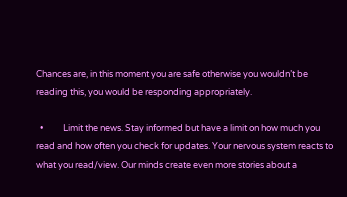Chances are, in this moment you are safe otherwise you wouldn’t be reading this, you would be responding appropriately.

  •          Limit the news. Stay informed but have a limit on how much you read and how often you check for updates. Your nervous system reacts to what you read/view. Our minds create even more stories about a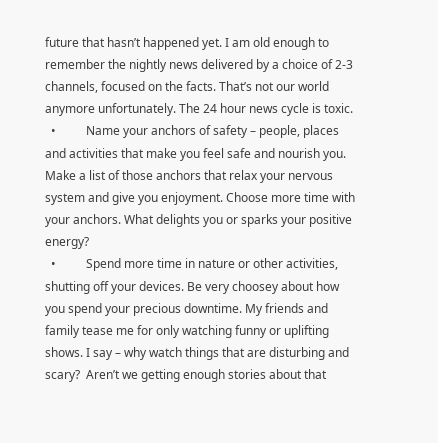future that hasn’t happened yet. I am old enough to remember the nightly news delivered by a choice of 2-3 channels, focused on the facts. That’s not our world anymore unfortunately. The 24 hour news cycle is toxic.
  •          Name your anchors of safety – people, places and activities that make you feel safe and nourish you. Make a list of those anchors that relax your nervous system and give you enjoyment. Choose more time with your anchors. What delights you or sparks your positive energy?
  •          Spend more time in nature or other activities, shutting off your devices. Be very choosey about how you spend your precious downtime. My friends and family tease me for only watching funny or uplifting shows. I say – why watch things that are disturbing and scary?  Aren’t we getting enough stories about that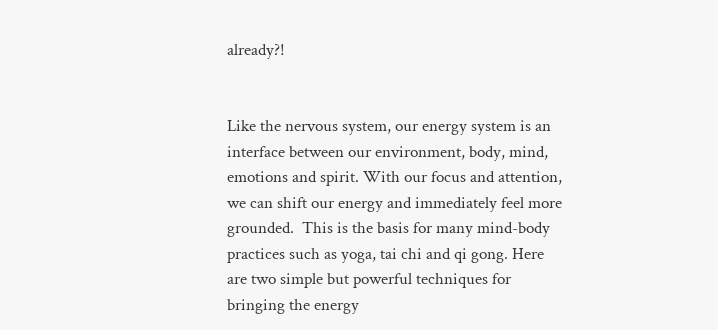already?!


Like the nervous system, our energy system is an interface between our environment, body, mind, emotions and spirit. With our focus and attention, we can shift our energy and immediately feel more grounded.  This is the basis for many mind-body practices such as yoga, tai chi and qi gong. Here are two simple but powerful techniques for bringing the energy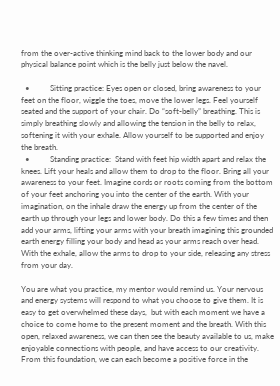from the over-active thinking mind back to the lower body and our physical balance point which is the belly just below the navel.

  •          Sitting practice: Eyes open or closed, bring awareness to your feet on the floor, wiggle the toes, move the lower legs. Feel yourself seated and the support of your chair. Do “soft-belly” breathing. This is simply breathing slowly and allowing the tension in the belly to relax, softening it with your exhale. Allow yourself to be supported and enjoy the breath.
  •          Standing practice:  Stand with feet hip width apart and relax the knees. Lift your heals and allow them to drop to the floor. Bring all your awareness to your feet. Imagine cords or roots coming from the bottom of your feet anchoring you into the center of the earth. With your imagination, on the inhale draw the energy up from the center of the earth up through your legs and lower body. Do this a few times and then add your arms, lifting your arms with your breath imagining this grounded earth energy filling your body and head as your arms reach over head. With the exhale, allow the arms to drop to your side, releasing any stress from your day.

You are what you practice, my mentor would remind us. Your nervous and energy systems will respond to what you choose to give them. It is easy to get overwhelmed these days,  but with each moment we have a choice to come home to the present moment and the breath. With this open, relaxed awareness, we can then see the beauty available to us, make enjoyable connections with people, and have access to our creativity. From this foundation, we can each become a positive force in the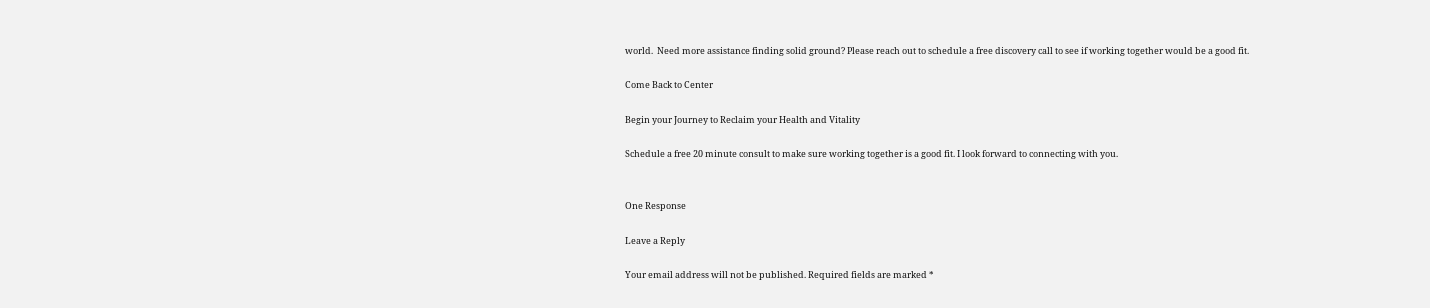world.  Need more assistance finding solid ground? Please reach out to schedule a free discovery call to see if working together would be a good fit.

Come Back to Center

Begin your Journey to Reclaim your Health and Vitality

Schedule a free 20 minute consult to make sure working together is a good fit. I look forward to connecting with you.


One Response

Leave a Reply

Your email address will not be published. Required fields are marked *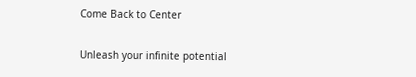Come Back to Center

Unleash your infinite potential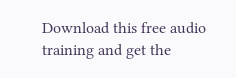Download this free audio training and get the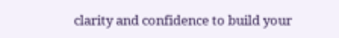clarity and confidence to build your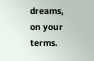dreams, on your terms.